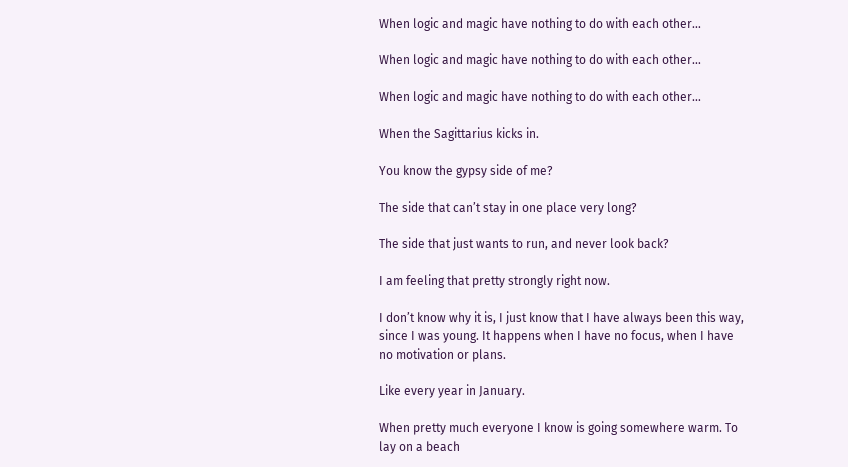When logic and magic have nothing to do with each other…

When logic and magic have nothing to do with each other…

When logic and magic have nothing to do with each other…

When the Sagittarius kicks in.

You know the gypsy side of me?

The side that can’t stay in one place very long?

The side that just wants to run, and never look back?

I am feeling that pretty strongly right now.

I don’t know why it is, I just know that I have always been this way, since I was young. It happens when I have no focus, when I have no motivation or plans.

Like every year in January.

When pretty much everyone I know is going somewhere warm. To lay on a beach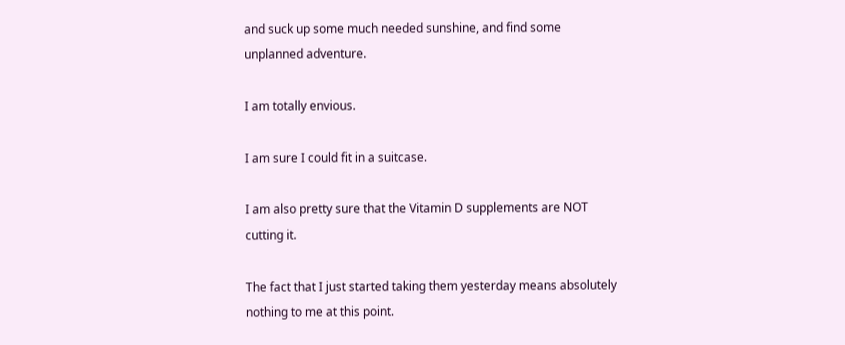and suck up some much needed sunshine, and find some  unplanned adventure.

I am totally envious.

I am sure I could fit in a suitcase.

I am also pretty sure that the Vitamin D supplements are NOT cutting it.

The fact that I just started taking them yesterday means absolutely nothing to me at this point.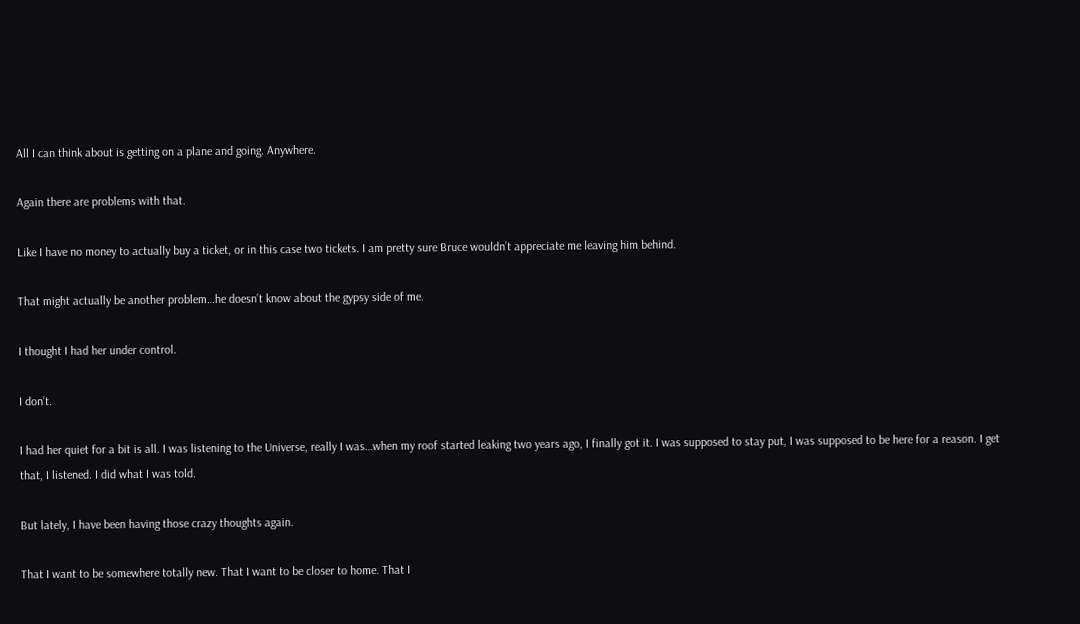All I can think about is getting on a plane and going. Anywhere.

Again there are problems with that.

Like I have no money to actually buy a ticket, or in this case two tickets. I am pretty sure Bruce wouldn’t appreciate me leaving him behind.

That might actually be another problem…he doesn’t know about the gypsy side of me.

I thought I had her under control.

I don’t.

I had her quiet for a bit is all. I was listening to the Universe, really I was…when my roof started leaking two years ago, I finally got it. I was supposed to stay put, I was supposed to be here for a reason. I get that, I listened. I did what I was told.

But lately, I have been having those crazy thoughts again.

That I want to be somewhere totally new. That I want to be closer to home. That I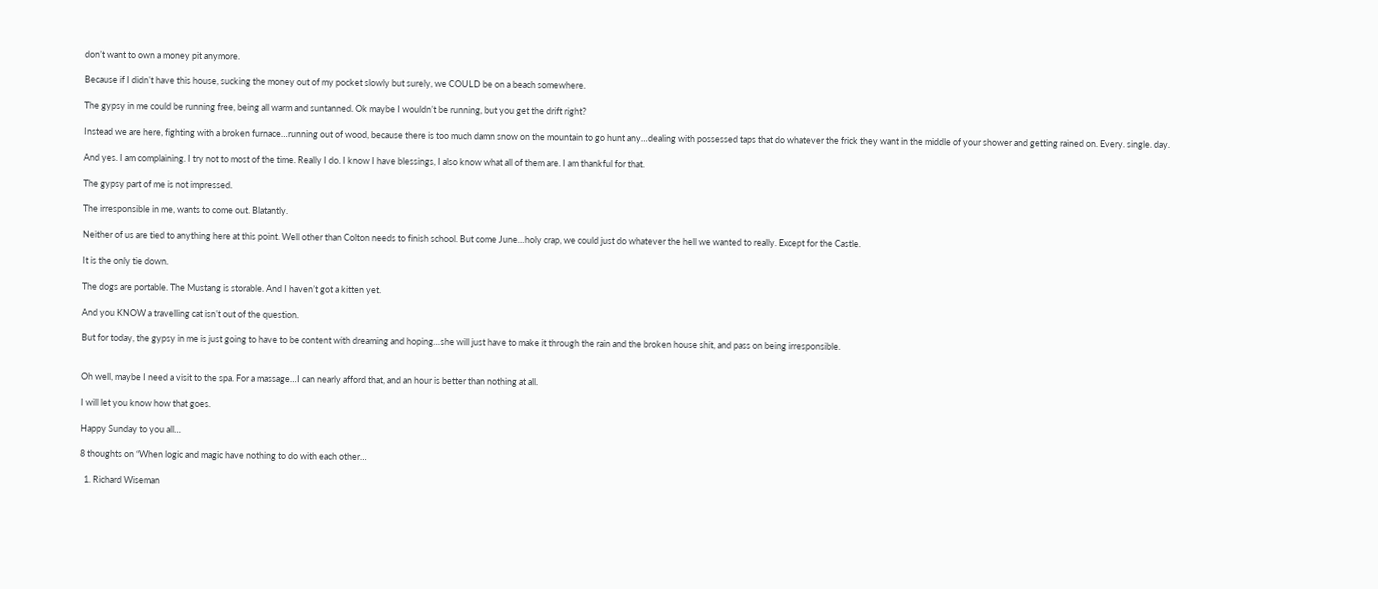don’t want to own a money pit anymore.

Because if I didn’t have this house, sucking the money out of my pocket slowly but surely, we COULD be on a beach somewhere.

The gypsy in me could be running free, being all warm and suntanned. Ok maybe I wouldn’t be running, but you get the drift right?

Instead we are here, fighting with a broken furnace…running out of wood, because there is too much damn snow on the mountain to go hunt any…dealing with possessed taps that do whatever the frick they want in the middle of your shower and getting rained on. Every. single. day.

And yes. I am complaining. I try not to most of the time. Really I do. I know I have blessings, I also know what all of them are. I am thankful for that.

The gypsy part of me is not impressed.

The irresponsible in me, wants to come out. Blatantly.

Neither of us are tied to anything here at this point. Well other than Colton needs to finish school. But come June…holy crap, we could just do whatever the hell we wanted to really. Except for the Castle.

It is the only tie down.

The dogs are portable. The Mustang is storable. And I haven’t got a kitten yet.

And you KNOW a travelling cat isn’t out of the question.

But for today, the gypsy in me is just going to have to be content with dreaming and hoping…she will just have to make it through the rain and the broken house shit, and pass on being irresponsible.


Oh well, maybe I need a visit to the spa. For a massage…I can nearly afford that, and an hour is better than nothing at all.

I will let you know how that goes.

Happy Sunday to you all…

8 thoughts on “When logic and magic have nothing to do with each other…

  1. Richard Wiseman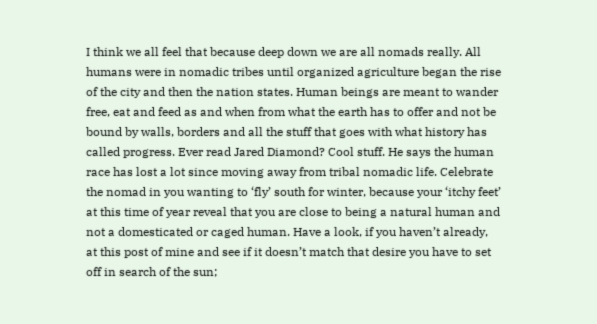I think we all feel that because deep down we are all nomads really. All humans were in nomadic tribes until organized agriculture began the rise of the city and then the nation states. Human beings are meant to wander free, eat and feed as and when from what the earth has to offer and not be bound by walls, borders and all the stuff that goes with what history has called progress. Ever read Jared Diamond? Cool stuff. He says the human race has lost a lot since moving away from tribal nomadic life. Celebrate the nomad in you wanting to ‘fly’ south for winter, because your ‘itchy feet’ at this time of year reveal that you are close to being a natural human and not a domesticated or caged human. Have a look, if you haven’t already, at this post of mine and see if it doesn’t match that desire you have to set off in search of the sun;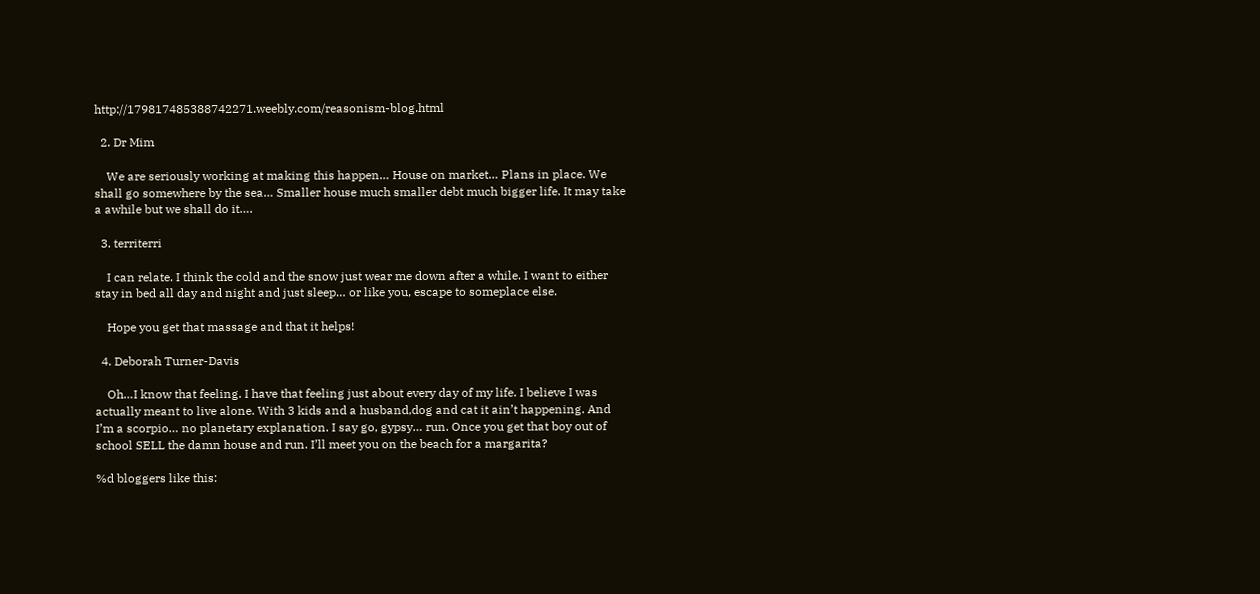http://179817485388742271.weebly.com/reasonism-blog.html

  2. Dr Mim

    We are seriously working at making this happen… House on market… Plans in place. We shall go somewhere by the sea… Smaller house much smaller debt much bigger life. It may take a awhile but we shall do it….

  3. territerri

    I can relate. I think the cold and the snow just wear me down after a while. I want to either stay in bed all day and night and just sleep… or like you, escape to someplace else.

    Hope you get that massage and that it helps!

  4. Deborah Turner-Davis

    Oh…I know that feeling. I have that feeling just about every day of my life. I believe I was actually meant to live alone. With 3 kids and a husband,dog and cat it ain’t happening. And I’m a scorpio… no planetary explanation. I say go, gypsy… run. Once you get that boy out of school SELL the damn house and run. I’ll meet you on the beach for a margarita?

%d bloggers like this: